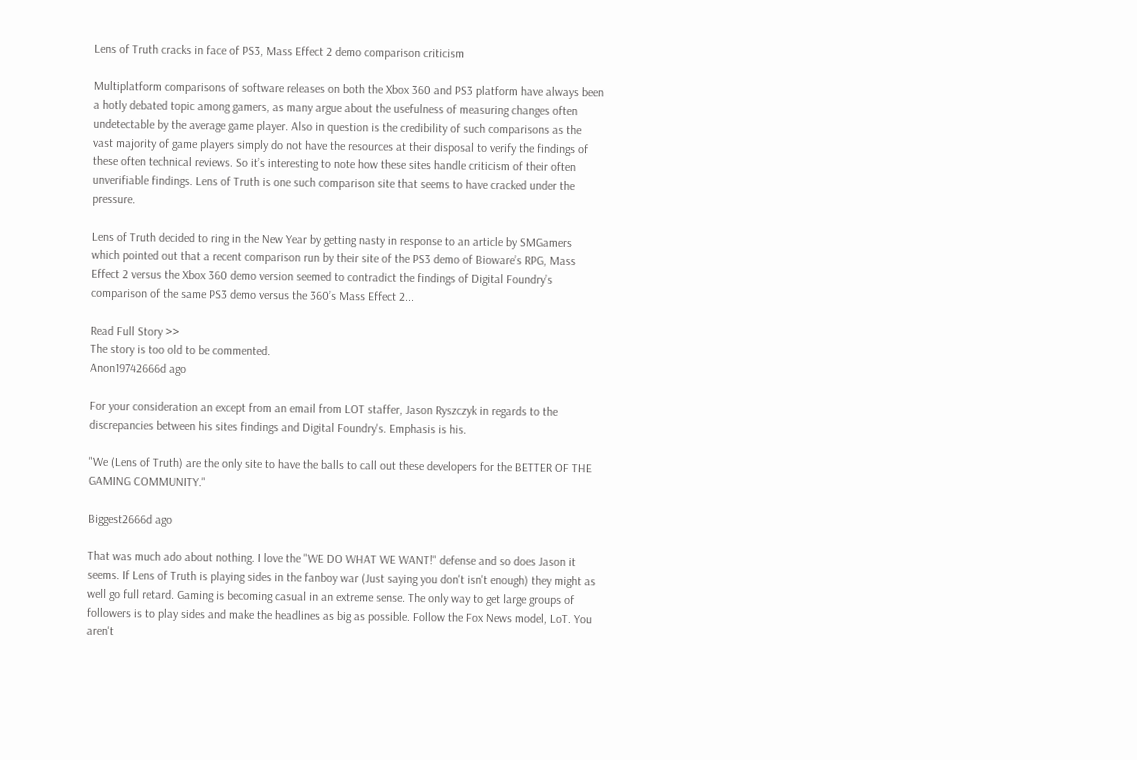Lens of Truth cracks in face of PS3, Mass Effect 2 demo comparison criticism

Multiplatform comparisons of software releases on both the Xbox 360 and PS3 platform have always been a hotly debated topic among gamers, as many argue about the usefulness of measuring changes often undetectable by the average game player. Also in question is the credibility of such comparisons as the vast majority of game players simply do not have the resources at their disposal to verify the findings of these often technical reviews. So it’s interesting to note how these sites handle criticism of their often unverifiable findings. Lens of Truth is one such comparison site that seems to have cracked under the pressure.

Lens of Truth decided to ring in the New Year by getting nasty in response to an article by SMGamers which pointed out that a recent comparison run by their site of the PS3 demo of Bioware’s RPG, Mass Effect 2 versus the Xbox 360 demo version seemed to contradict the findings of Digital Foundry’s comparison of the same PS3 demo versus the 360’s Mass Effect 2...

Read Full Story >>
The story is too old to be commented.
Anon19742666d ago

For your consideration an except from an email from LOT staffer, Jason Ryszczyk in regards to the discrepancies between his sites findings and Digital Foundry's. Emphasis is his.

"We (Lens of Truth) are the only site to have the balls to call out these developers for the BETTER OF THE GAMING COMMUNITY."

Biggest2666d ago

That was much ado about nothing. I love the "WE DO WHAT WE WANT!" defense and so does Jason it seems. If Lens of Truth is playing sides in the fanboy war (Just saying you don't isn't enough) they might as well go full retard. Gaming is becoming casual in an extreme sense. The only way to get large groups of followers is to play sides and make the headlines as big as possible. Follow the Fox News model, LoT. You aren't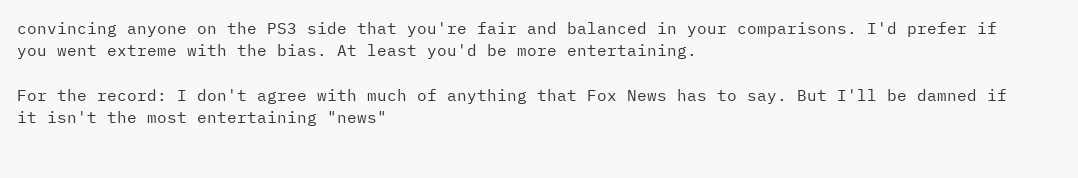convincing anyone on the PS3 side that you're fair and balanced in your comparisons. I'd prefer if you went extreme with the bias. At least you'd be more entertaining.

For the record: I don't agree with much of anything that Fox News has to say. But I'll be damned if it isn't the most entertaining "news"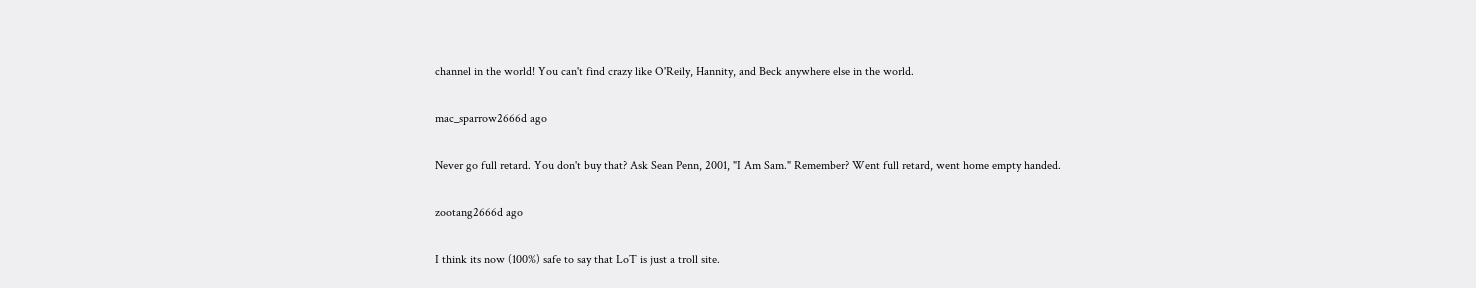channel in the world! You can't find crazy like O'Reily, Hannity, and Beck anywhere else in the world.

mac_sparrow2666d ago

Never go full retard. You don't buy that? Ask Sean Penn, 2001, "I Am Sam." Remember? Went full retard, went home empty handed.

zootang2666d ago

I think its now (100%) safe to say that LoT is just a troll site.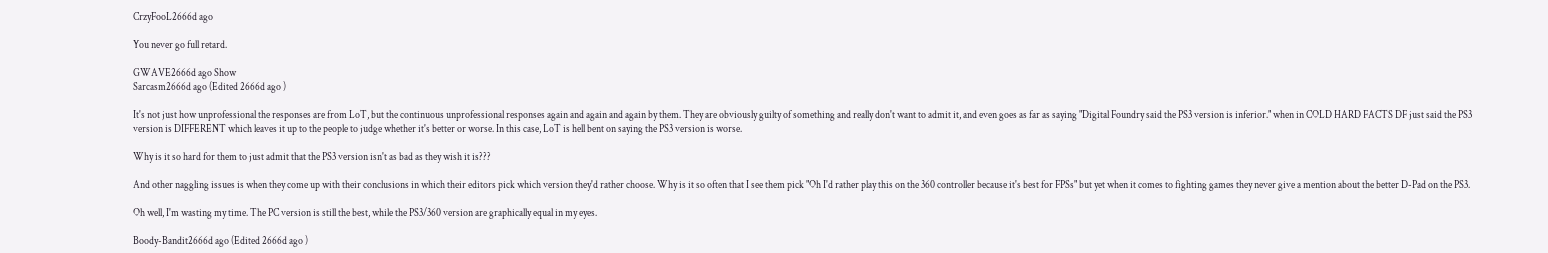CrzyFooL2666d ago

You never go full retard.

GWAVE2666d ago Show
Sarcasm2666d ago (Edited 2666d ago )

It's not just how unprofessional the responses are from LoT, but the continuous unprofessional responses again and again and again by them. They are obviously guilty of something and really don't want to admit it, and even goes as far as saying "Digital Foundry said the PS3 version is inferior." when in COLD HARD FACTS DF just said the PS3 version is DIFFERENT which leaves it up to the people to judge whether it's better or worse. In this case, LoT is hell bent on saying the PS3 version is worse.

Why is it so hard for them to just admit that the PS3 version isn't as bad as they wish it is???

And other naggling issues is when they come up with their conclusions in which their editors pick which version they'd rather choose. Why is it so often that I see them pick "Oh I'd rather play this on the 360 controller because it's best for FPSs" but yet when it comes to fighting games they never give a mention about the better D-Pad on the PS3.

Oh well, I'm wasting my time. The PC version is still the best, while the PS3/360 version are graphically equal in my eyes.

Boody-Bandit2666d ago (Edited 2666d ago )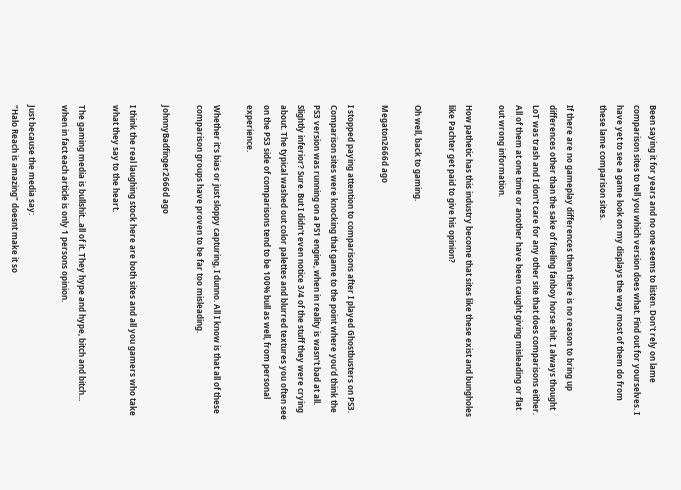Been saying it for years and no one seems to listen. Don't rely on lame comparison sites to tell you which version does what. Find out for yourselves. I have yet to see a game look on my displays the way most of them do from these lame comparison sites.

If there are no gameplay differences then there is no reason to bring up differences other than the sake of fueling fanboy horse shit. I always thought LoT was trash and I don't care for any other site that does comparisons either. All of them at one time or another have been caught giving misleading or flat out wrong information.

How pathetic has this industry become that sites like these exist and bungholes like Pachter get paid to give his opinion?

Oh well, back to gaming.

Megaton2666d ago

I stopped paying attention to comparisons after I played Ghostbusters on PS3. Comparison sites were knocking that game to the point where you'd think the PS3 version was running on a PS1 engine, when in reality is wasn't bad at all. Slightly inferior? Sure. But I didn't even notice 3/4 of the stuff they were crying about. The typical washed out color palettes and blurred textures you often see on the PS3 side of comparisons tend to be 100% bull as well, from personal experience.

Whether it's bias or just sloppy capturing, I dunno. All I know is that all of these comparison groups have proven to be far too misleading.

JohnnyBadfinger2666d ago

I think the real laughing stock here are both sites and all you gamers who take what they say to the heart.

The gaming media is bullshit...all of it. They hype and hype, bitch and bitch... when in fact each article is only 1 persons opinion.

Just because the media say:
"Halo Reach is amazing" doesnt make it so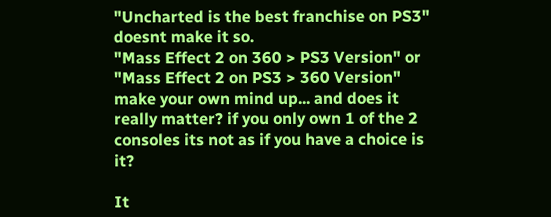"Uncharted is the best franchise on PS3" doesnt make it so.
"Mass Effect 2 on 360 > PS3 Version" or
"Mass Effect 2 on PS3 > 360 Version" make your own mind up... and does it really matter? if you only own 1 of the 2 consoles its not as if you have a choice is it?

It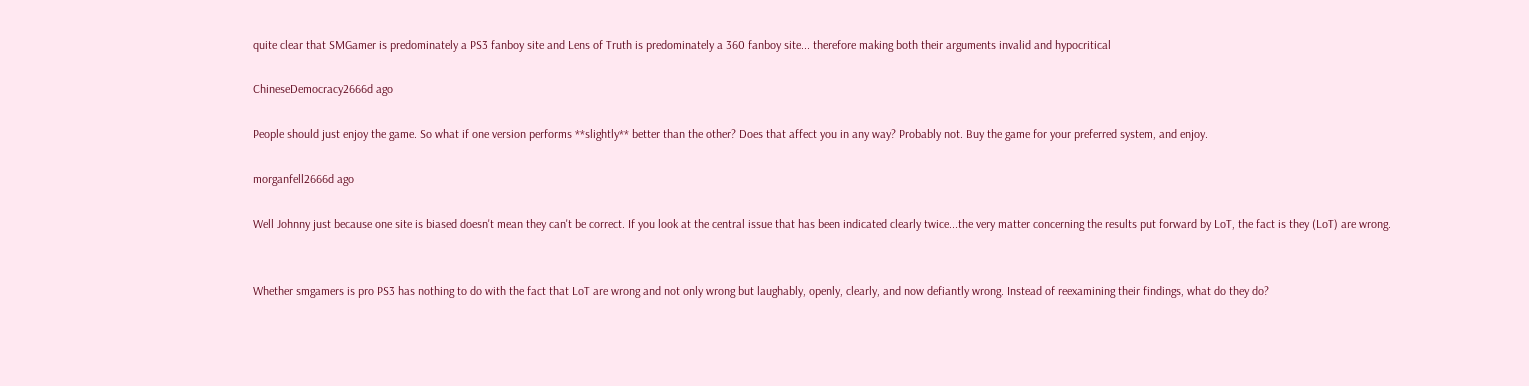quite clear that SMGamer is predominately a PS3 fanboy site and Lens of Truth is predominately a 360 fanboy site... therefore making both their arguments invalid and hypocritical

ChineseDemocracy2666d ago

People should just enjoy the game. So what if one version performs **slightly** better than the other? Does that affect you in any way? Probably not. Buy the game for your preferred system, and enjoy.

morganfell2666d ago

Well Johnny just because one site is biased doesn't mean they can't be correct. If you look at the central issue that has been indicated clearly twice...the very matter concerning the results put forward by LoT, the fact is they (LoT) are wrong.


Whether smgamers is pro PS3 has nothing to do with the fact that LoT are wrong and not only wrong but laughably, openly, clearly, and now defiantly wrong. Instead of reexamining their findings, what do they do?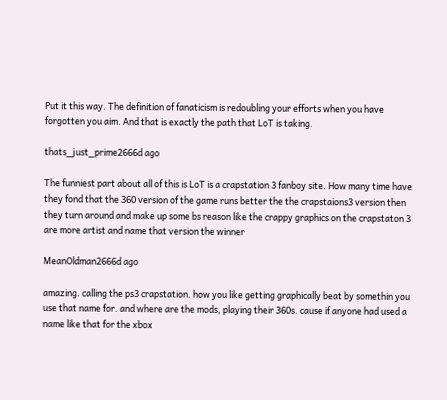Put it this way. The definition of fanaticism is redoubling your efforts when you have forgotten you aim. And that is exactly the path that LoT is taking.

thats_just_prime2666d ago

The funniest part about all of this is LoT is a crapstation 3 fanboy site. How many time have they fond that the 360 version of the game runs better the the crapstaions3 version then they turn around and make up some bs reason like the crappy graphics on the crapstaton 3 are more artist and name that version the winner

MeanOldman2666d ago

amazing. calling the ps3 crapstation. how you like getting graphically beat by somethin you use that name for. and where are the mods, playing their 360s. cause if anyone had used a name like that for the xbox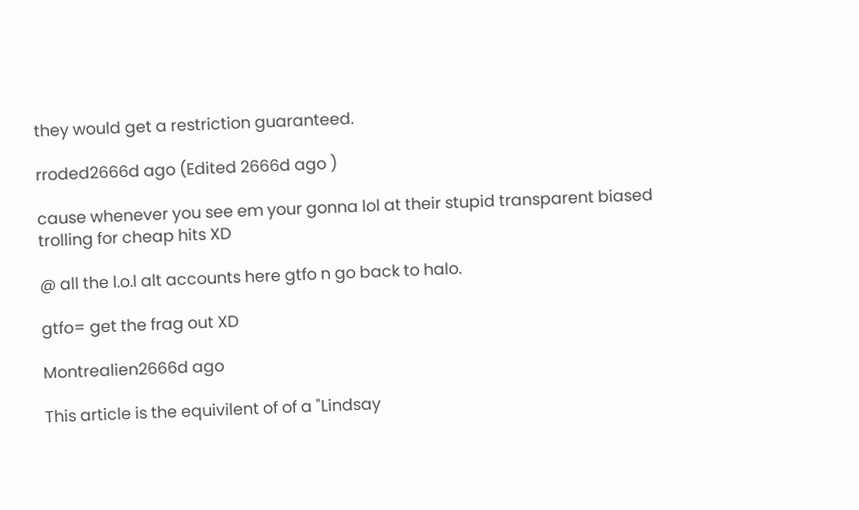they would get a restriction guaranteed.

rroded2666d ago (Edited 2666d ago )

cause whenever you see em your gonna lol at their stupid transparent biased trolling for cheap hits XD

@ all the l.o.l alt accounts here gtfo n go back to halo.

gtfo= get the frag out XD

Montrealien2666d ago

This article is the equivilent of of a "Lindsay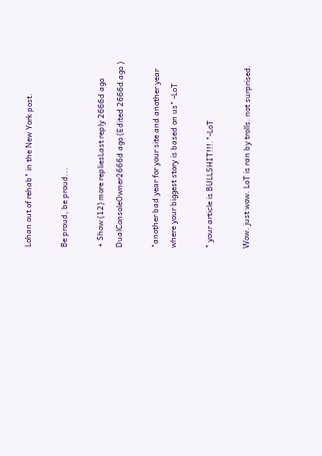Lohan out of rehab" in the New York post.

Be proud, be proud...

+ Show (12) more repliesLast reply 2666d ago
DualConsoleOwner2666d ago (Edited 2666d ago )

"another bad year for your site and another year where your biggest story is based on us" -LoT

" your article is BULLSHIT!!!."-LoT

Wow. just wow. LoT is ran by trolls. not surprised.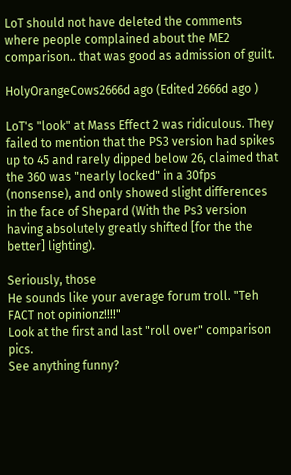LoT should not have deleted the comments where people complained about the ME2 comparison.. that was good as admission of guilt.

HolyOrangeCows2666d ago (Edited 2666d ago )

LoT's "look" at Mass Effect 2 was ridiculous. They failed to mention that the PS3 version had spikes up to 45 and rarely dipped below 26, claimed that the 360 was "nearly locked" in a 30fps (nonsense), and only showed slight differences in the face of Shepard (With the Ps3 version having absolutely greatly shifted [for the the better] lighting).

Seriously, those
He sounds like your average forum troll. "Teh FACT not opinionz!!!!"
Look at the first and last "roll over" comparison pics.
See anything funny?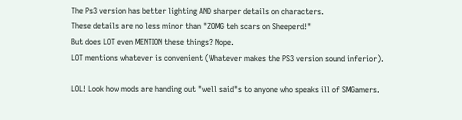The Ps3 version has better lighting AND sharper details on characters.
These details are no less minor than "ZOMG teh scars on Sheeperd!"
But does LOT even MENTION these things? Nope.
LOT mentions whatever is convenient (Whatever makes the PS3 version sound inferior).

LOL! Look how mods are handing out "well said"s to anyone who speaks ill of SMGamers.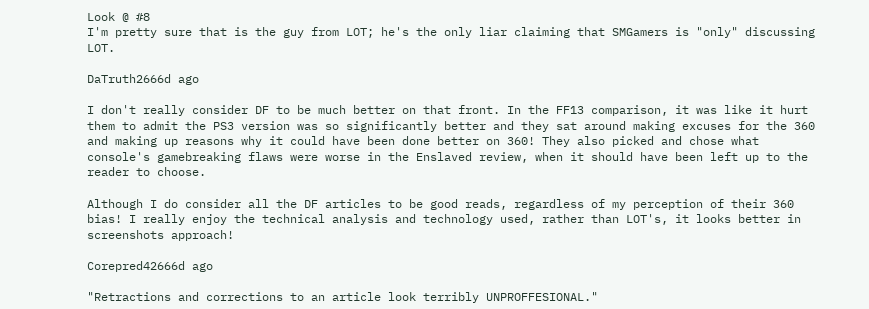Look @ #8
I'm pretty sure that is the guy from LOT; he's the only liar claiming that SMGamers is "only" discussing LOT.

DaTruth2666d ago

I don't really consider DF to be much better on that front. In the FF13 comparison, it was like it hurt them to admit the PS3 version was so significantly better and they sat around making excuses for the 360 and making up reasons why it could have been done better on 360! They also picked and chose what console's gamebreaking flaws were worse in the Enslaved review, when it should have been left up to the reader to choose.

Although I do consider all the DF articles to be good reads, regardless of my perception of their 360 bias! I really enjoy the technical analysis and technology used, rather than LOT's, it looks better in screenshots approach!

Corepred42666d ago

"Retractions and corrections to an article look terribly UNPROFFESIONAL."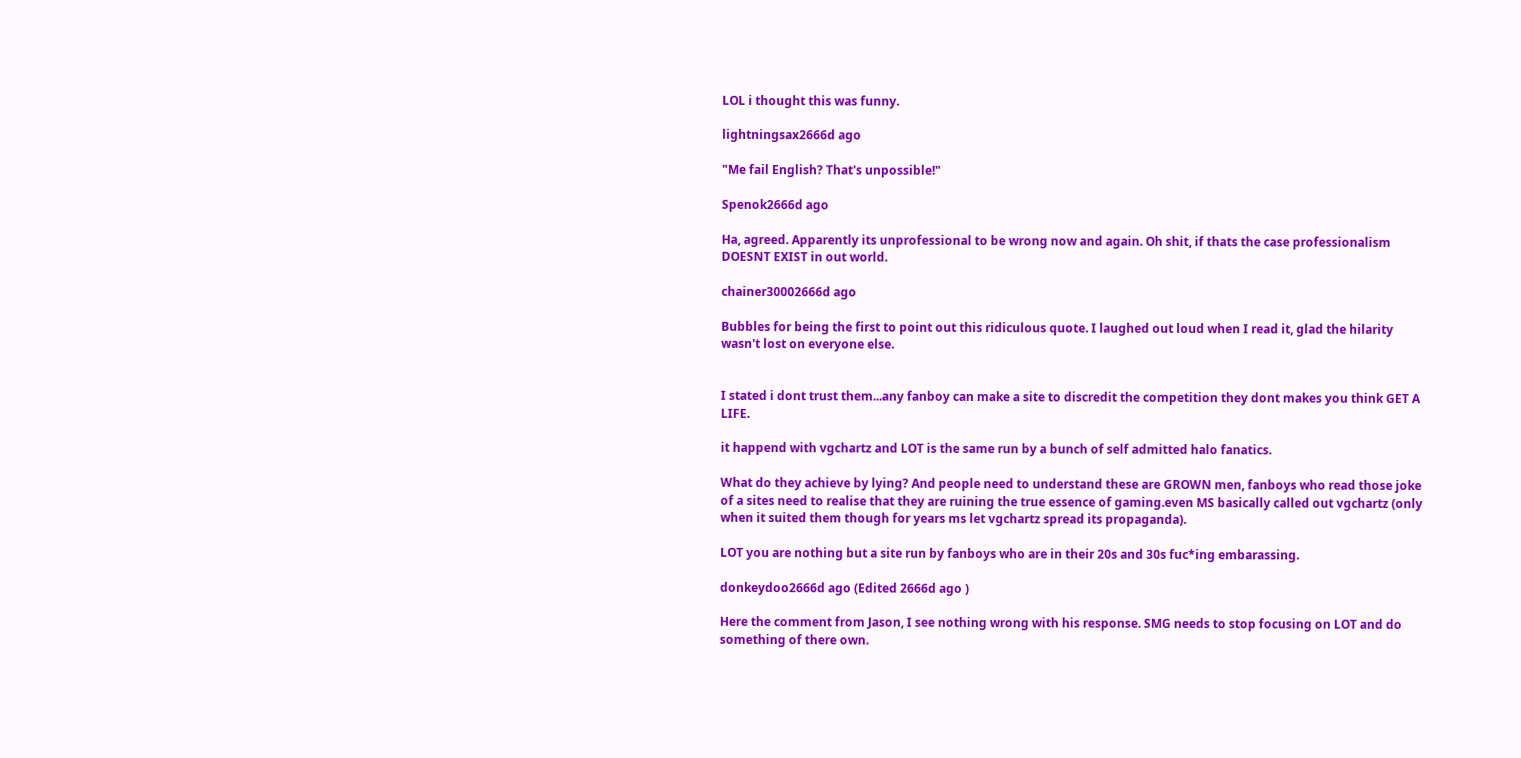LOL i thought this was funny.

lightningsax2666d ago

"Me fail English? That's unpossible!"

Spenok2666d ago

Ha, agreed. Apparently its unprofessional to be wrong now and again. Oh shit, if thats the case professionalism DOESNT EXIST in out world.

chainer30002666d ago

Bubbles for being the first to point out this ridiculous quote. I laughed out loud when I read it, glad the hilarity wasn't lost on everyone else.


I stated i dont trust them...any fanboy can make a site to discredit the competition they dont makes you think GET A LIFE.

it happend with vgchartz and LOT is the same run by a bunch of self admitted halo fanatics.

What do they achieve by lying? And people need to understand these are GROWN men, fanboys who read those joke of a sites need to realise that they are ruining the true essence of gaming.even MS basically called out vgchartz (only when it suited them though for years ms let vgchartz spread its propaganda).

LOT you are nothing but a site run by fanboys who are in their 20s and 30s fuc*ing embarassing.

donkeydoo2666d ago (Edited 2666d ago )

Here the comment from Jason, I see nothing wrong with his response. SMG needs to stop focusing on LOT and do something of there own.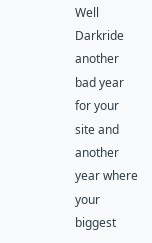Well Darkride another bad year for your site and another year where your biggest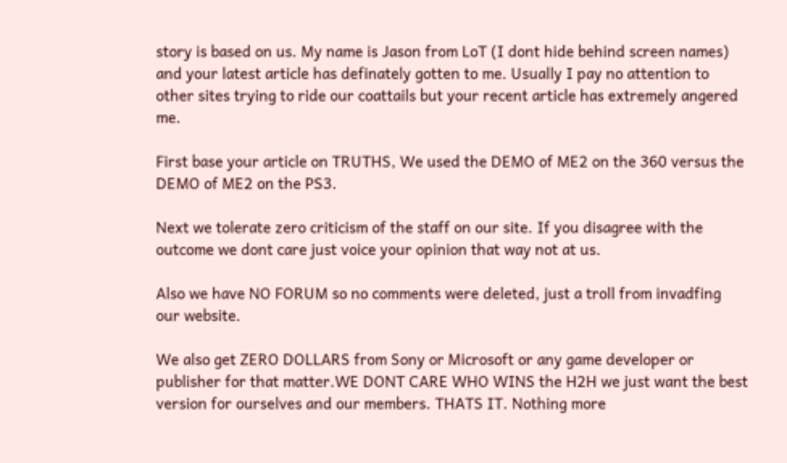story is based on us. My name is Jason from LoT (I dont hide behind screen names) and your latest article has definately gotten to me. Usually I pay no attention to other sites trying to ride our coattails but your recent article has extremely angered me.

First base your article on TRUTHS, We used the DEMO of ME2 on the 360 versus the DEMO of ME2 on the PS3.

Next we tolerate zero criticism of the staff on our site. If you disagree with the outcome we dont care just voice your opinion that way not at us.

Also we have NO FORUM so no comments were deleted, just a troll from invadfing our website.

We also get ZERO DOLLARS from Sony or Microsoft or any game developer or publisher for that matter.WE DONT CARE WHO WINS the H2H we just want the best version for ourselves and our members. THATS IT. Nothing more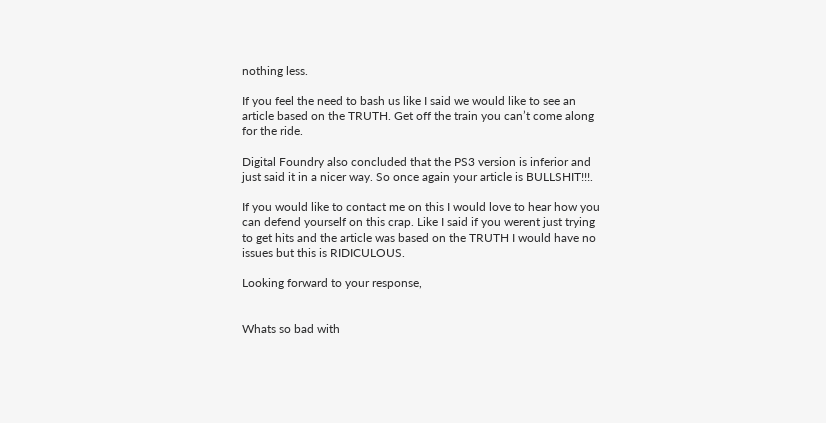nothing less.

If you feel the need to bash us like I said we would like to see an article based on the TRUTH. Get off the train you can’t come along for the ride.

Digital Foundry also concluded that the PS3 version is inferior and just said it in a nicer way. So once again your article is BULLSHIT!!!.

If you would like to contact me on this I would love to hear how you can defend yourself on this crap. Like I said if you werent just trying to get hits and the article was based on the TRUTH I would have no issues but this is RIDICULOUS.

Looking forward to your response,


Whats so bad with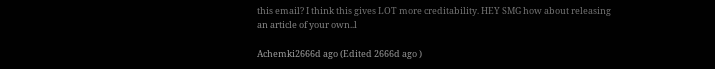this email? I think this gives LOT more creditability. HEY SMG how about releasing an article of your own..l

Achemki2666d ago (Edited 2666d ago )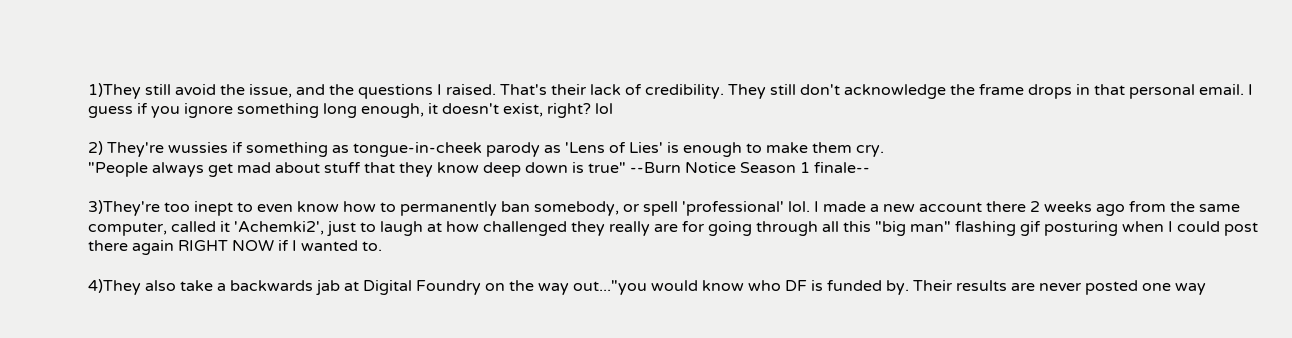1)They still avoid the issue, and the questions I raised. That's their lack of credibility. They still don't acknowledge the frame drops in that personal email. I guess if you ignore something long enough, it doesn't exist, right? lol

2) They're wussies if something as tongue-in-cheek parody as 'Lens of Lies' is enough to make them cry.
"People always get mad about stuff that they know deep down is true" --Burn Notice Season 1 finale--

3)They're too inept to even know how to permanently ban somebody, or spell 'professional' lol. I made a new account there 2 weeks ago from the same computer, called it 'Achemki2', just to laugh at how challenged they really are for going through all this "big man" flashing gif posturing when I could post there again RIGHT NOW if I wanted to.

4)They also take a backwards jab at Digital Foundry on the way out..."you would know who DF is funded by. Their results are never posted one way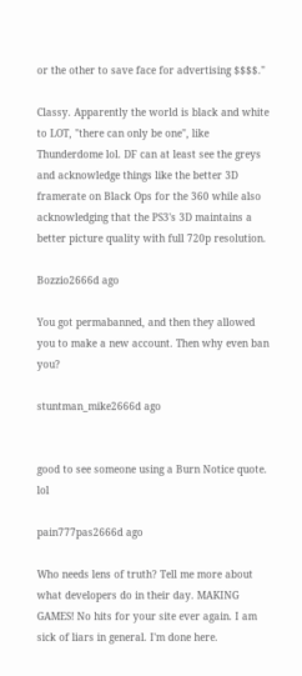or the other to save face for advertising $$$$."

Classy. Apparently the world is black and white to LOT, "there can only be one", like Thunderdome lol. DF can at least see the greys and acknowledge things like the better 3D framerate on Black Ops for the 360 while also acknowledging that the PS3's 3D maintains a better picture quality with full 720p resolution.

Bozzio2666d ago

You got permabanned, and then they allowed you to make a new account. Then why even ban you?

stuntman_mike2666d ago


good to see someone using a Burn Notice quote. lol

pain777pas2666d ago

Who needs lens of truth? Tell me more about what developers do in their day. MAKING GAMES! No hits for your site ever again. I am sick of liars in general. I'm done here.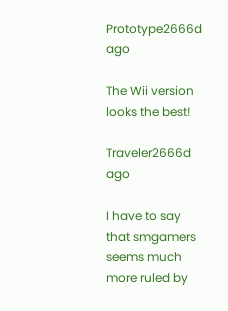Prototype2666d ago

The Wii version looks the best!

Traveler2666d ago

I have to say that smgamers seems much more ruled by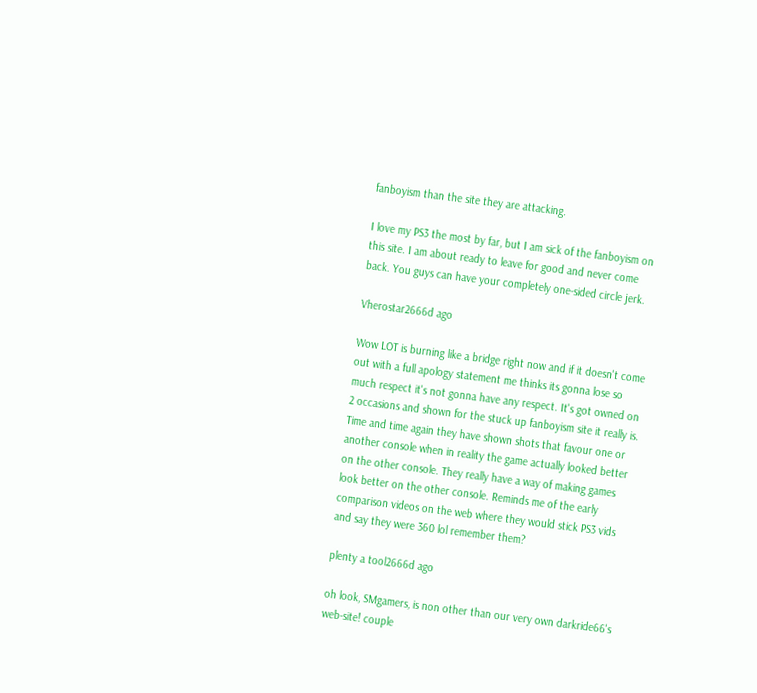fanboyism than the site they are attacking.

I love my PS3 the most by far, but I am sick of the fanboyism on this site. I am about ready to leave for good and never come back. You guys can have your completely one-sided circle jerk.

Vherostar2666d ago

Wow LOT is burning like a bridge right now and if it doesn't come out with a full apology statement me thinks its gonna lose so much respect it's not gonna have any respect. It's got owned on 2 occasions and shown for the stuck up fanboyism site it really is. Time and time again they have shown shots that favour one or another console when in reality the game actually looked better on the other console. They really have a way of making games look better on the other console. Reminds me of the early comparison videos on the web where they would stick PS3 vids and say they were 360 lol remember them?

plenty a tool2666d ago

oh look, SMgamers, is non other than our very own darkride66's web-site! couple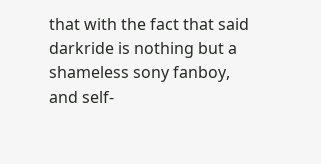that with the fact that said darkride is nothing but a shameless sony fanboy, and self-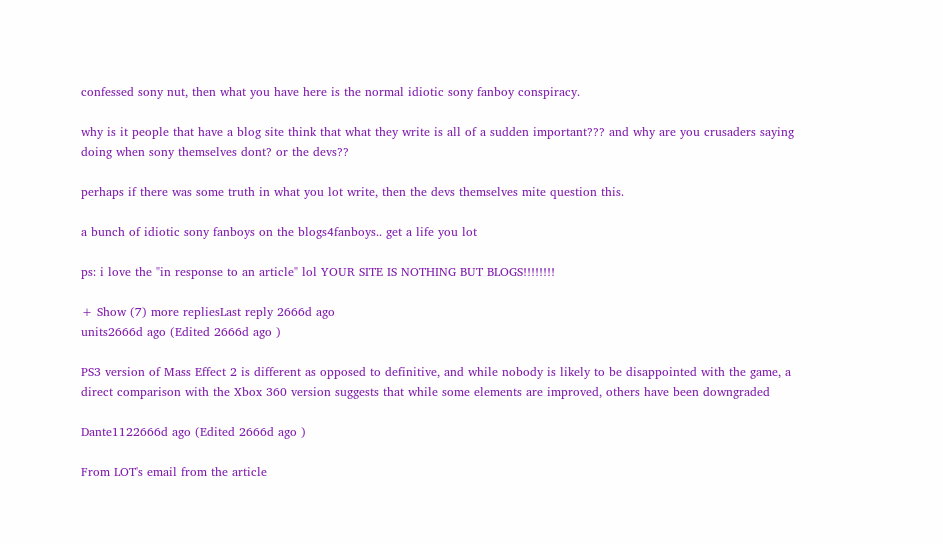confessed sony nut, then what you have here is the normal idiotic sony fanboy conspiracy.

why is it people that have a blog site think that what they write is all of a sudden important??? and why are you crusaders saying doing when sony themselves dont? or the devs??

perhaps if there was some truth in what you lot write, then the devs themselves mite question this.

a bunch of idiotic sony fanboys on the blogs4fanboys.. get a life you lot

ps: i love the "in response to an article" lol YOUR SITE IS NOTHING BUT BLOGS!!!!!!!!

+ Show (7) more repliesLast reply 2666d ago
units2666d ago (Edited 2666d ago )

PS3 version of Mass Effect 2 is different as opposed to definitive, and while nobody is likely to be disappointed with the game, a direct comparison with the Xbox 360 version suggests that while some elements are improved, others have been downgraded

Dante1122666d ago (Edited 2666d ago )

From LOT's email from the article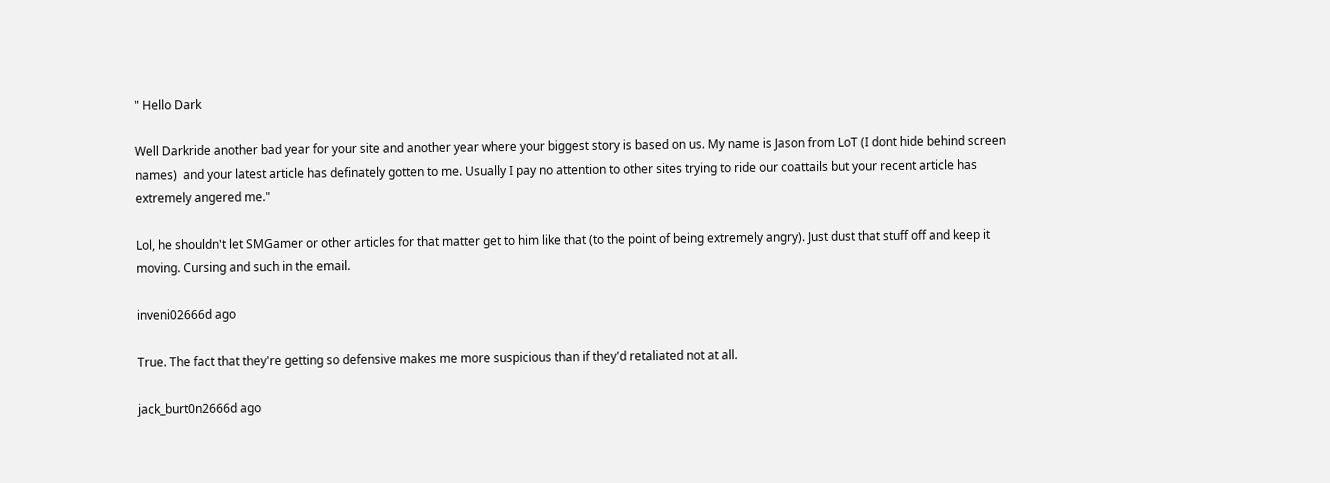" Hello Dark

Well Darkride another bad year for your site and another year where your biggest story is based on us. My name is Jason from LoT (I dont hide behind screen names)  and your latest article has definately gotten to me. Usually I pay no attention to other sites trying to ride our coattails but your recent article has extremely angered me."

Lol, he shouldn't let SMGamer or other articles for that matter get to him like that (to the point of being extremely angry). Just dust that stuff off and keep it moving. Cursing and such in the email.

inveni02666d ago

True. The fact that they're getting so defensive makes me more suspicious than if they'd retaliated not at all.

jack_burt0n2666d ago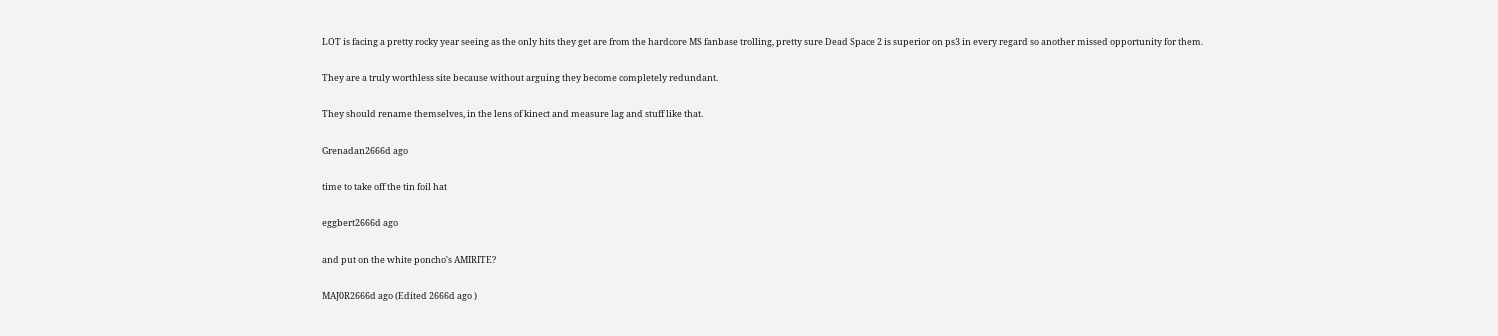LOT is facing a pretty rocky year seeing as the only hits they get are from the hardcore MS fanbase trolling, pretty sure Dead Space 2 is superior on ps3 in every regard so another missed opportunity for them.

They are a truly worthless site because without arguing they become completely redundant.

They should rename themselves, in the lens of kinect and measure lag and stuff like that.

Grenadan2666d ago

time to take off the tin foil hat

eggbert2666d ago

and put on the white poncho's AMIRITE?

MAJ0R2666d ago (Edited 2666d ago )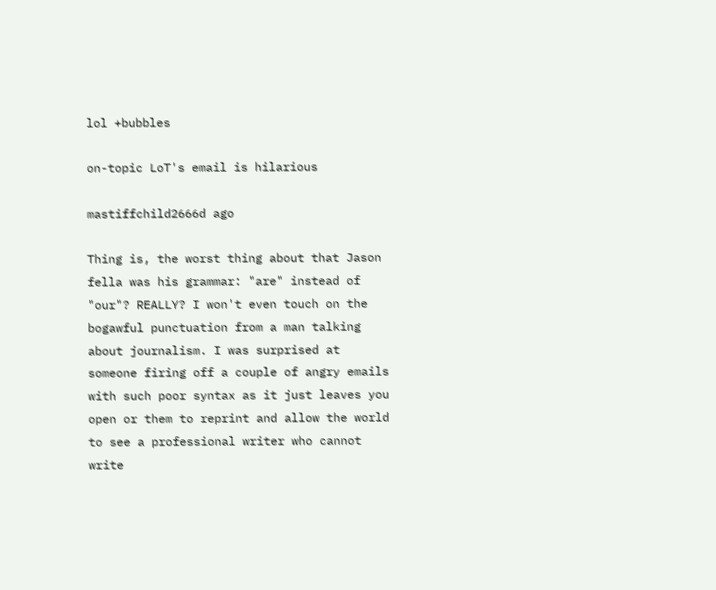lol +bubbles

on-topic LoT's email is hilarious

mastiffchild2666d ago

Thing is, the worst thing about that Jason fella was his grammar: "are" instead of "our"? REALLY? I won't even touch on the bogawful punctuation from a man talking about journalism. I was surprised at someone firing off a couple of angry emails with such poor syntax as it just leaves you open or them to reprint and allow the world to see a professional writer who cannot write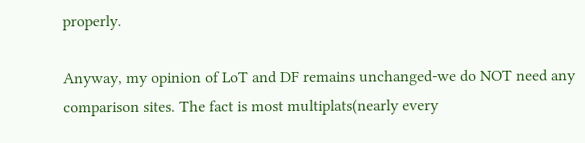properly.

Anyway, my opinion of LoT and DF remains unchanged-we do NOT need any comparison sites. The fact is most multiplats(nearly every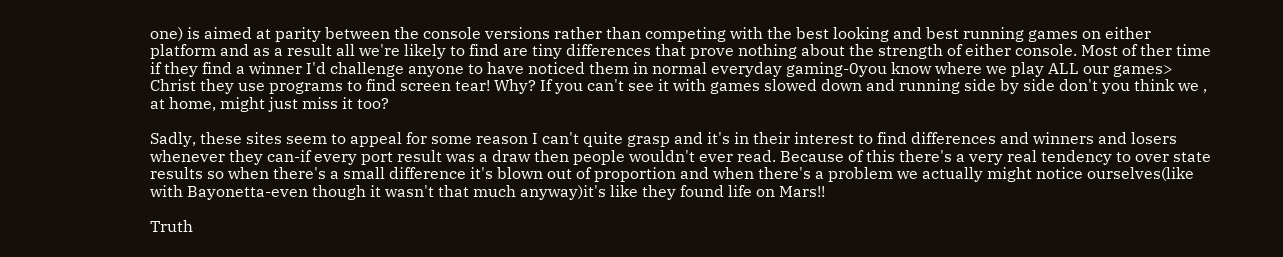one) is aimed at parity between the console versions rather than competing with the best looking and best running games on either platform and as a result all we're likely to find are tiny differences that prove nothing about the strength of either console. Most of ther time if they find a winner I'd challenge anyone to have noticed them in normal everyday gaming-0you know where we play ALL our games> Christ they use programs to find screen tear! Why? If you can't see it with games slowed down and running side by side don't you think we , at home, might just miss it too?

Sadly, these sites seem to appeal for some reason I can't quite grasp and it's in their interest to find differences and winners and losers whenever they can-if every port result was a draw then people wouldn't ever read. Because of this there's a very real tendency to over state results so when there's a small difference it's blown out of proportion and when there's a problem we actually might notice ourselves(like with Bayonetta-even though it wasn't that much anyway)it's like they found life on Mars!!

Truth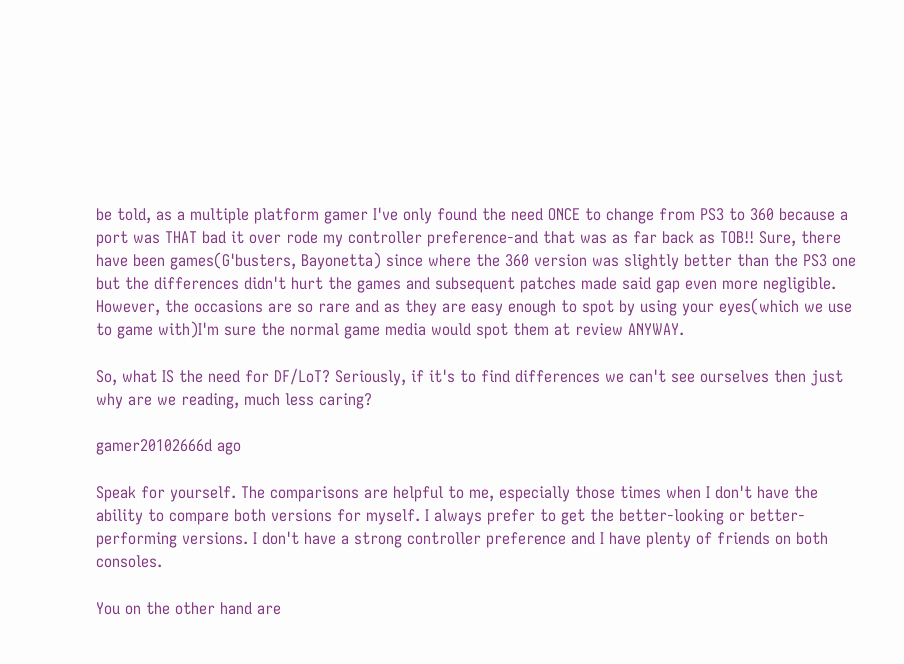be told, as a multiple platform gamer I've only found the need ONCE to change from PS3 to 360 because a port was THAT bad it over rode my controller preference-and that was as far back as TOB!! Sure, there have been games(G'busters, Bayonetta) since where the 360 version was slightly better than the PS3 one but the differences didn't hurt the games and subsequent patches made said gap even more negligible. However, the occasions are so rare and as they are easy enough to spot by using your eyes(which we use to game with)I'm sure the normal game media would spot them at review ANYWAY.

So, what IS the need for DF/LoT? Seriously, if it's to find differences we can't see ourselves then just why are we reading, much less caring?

gamer20102666d ago

Speak for yourself. The comparisons are helpful to me, especially those times when I don't have the ability to compare both versions for myself. I always prefer to get the better-looking or better-performing versions. I don't have a strong controller preference and I have plenty of friends on both consoles.

You on the other hand are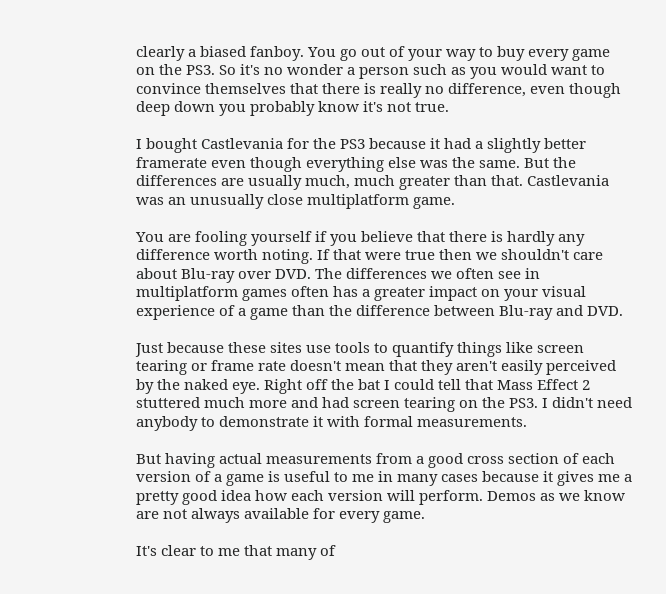clearly a biased fanboy. You go out of your way to buy every game on the PS3. So it's no wonder a person such as you would want to convince themselves that there is really no difference, even though deep down you probably know it's not true.

I bought Castlevania for the PS3 because it had a slightly better framerate even though everything else was the same. But the differences are usually much, much greater than that. Castlevania was an unusually close multiplatform game.

You are fooling yourself if you believe that there is hardly any difference worth noting. If that were true then we shouldn't care about Blu-ray over DVD. The differences we often see in multiplatform games often has a greater impact on your visual experience of a game than the difference between Blu-ray and DVD.

Just because these sites use tools to quantify things like screen tearing or frame rate doesn't mean that they aren't easily perceived by the naked eye. Right off the bat I could tell that Mass Effect 2 stuttered much more and had screen tearing on the PS3. I didn't need anybody to demonstrate it with formal measurements.

But having actual measurements from a good cross section of each version of a game is useful to me in many cases because it gives me a pretty good idea how each version will perform. Demos as we know are not always available for every game.

It's clear to me that many of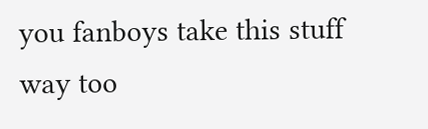you fanboys take this stuff way too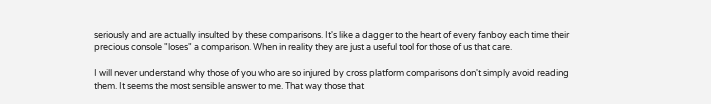seriously and are actually insulted by these comparisons. It's like a dagger to the heart of every fanboy each time their precious console "loses" a comparison. When in reality they are just a useful tool for those of us that care.

I will never understand why those of you who are so injured by cross platform comparisons don't simply avoid reading them. It seems the most sensible answer to me. That way those that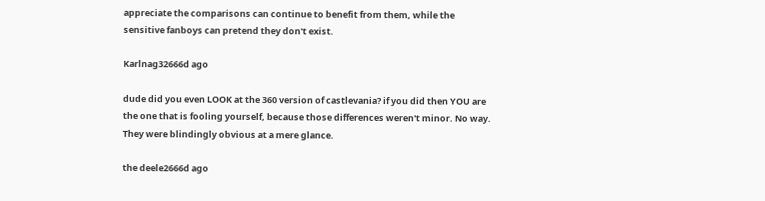appreciate the comparisons can continue to benefit from them, while the sensitive fanboys can pretend they don't exist.

Karlnag32666d ago

dude did you even LOOK at the 360 version of castlevania? if you did then YOU are the one that is fooling yourself, because those differences weren't minor. No way. They were blindingly obvious at a mere glance.

the deele2666d ago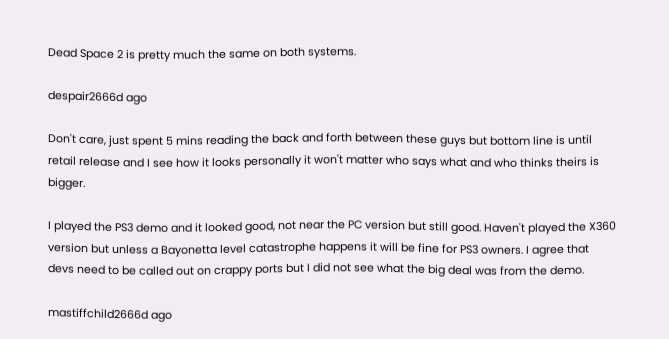Dead Space 2 is pretty much the same on both systems.

despair2666d ago

Don't care, just spent 5 mins reading the back and forth between these guys but bottom line is until retail release and I see how it looks personally it won't matter who says what and who thinks theirs is bigger.

I played the PS3 demo and it looked good, not near the PC version but still good. Haven't played the X360 version but unless a Bayonetta level catastrophe happens it will be fine for PS3 owners. I agree that devs need to be called out on crappy ports but I did not see what the big deal was from the demo.

mastiffchild2666d ago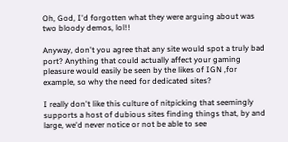Oh, God, I'd forgotten what they were arguing about was two bloody demos, lol!!

Anyway, don't you agree that any site would spot a truly bad port? Anything that could actually affect your gaming pleasure would easily be seen by the likes of IGN ,for example, so why the need for dedicated sites?

I really don't like this culture of nitpicking that seemingly supports a host of dubious sites finding things that, by and large, we'd never notice or not be able to see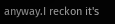anyway.I reckon it's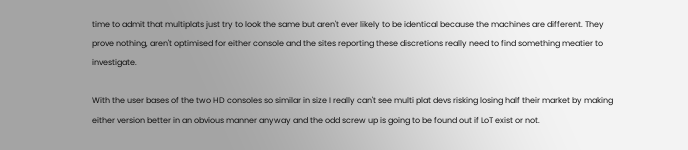time to admit that multiplats just try to look the same but aren't ever likely to be identical because the machines are different. They prove nothing, aren't optimised for either console and the sites reporting these discretions really need to find something meatier to investigate.

With the user bases of the two HD consoles so similar in size I really can't see multi plat devs risking losing half their market by making either version better in an obvious manner anyway and the odd screw up is going to be found out if LoT exist or not.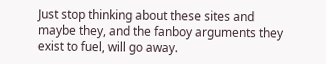Just stop thinking about these sites and maybe they, and the fanboy arguments they exist to fuel, will go away.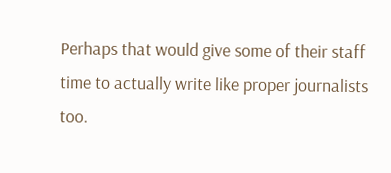Perhaps that would give some of their staff time to actually write like proper journalists too.